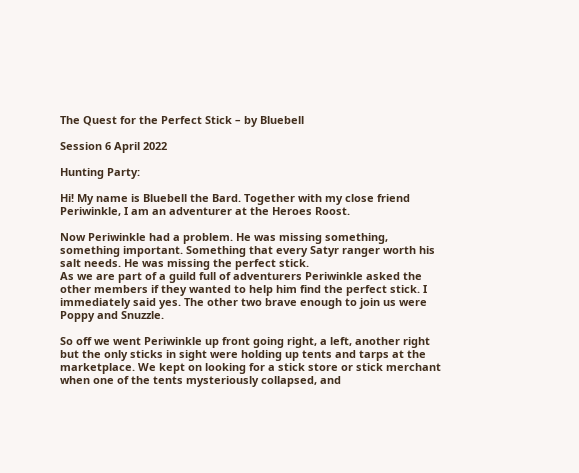The Quest for the Perfect Stick – by Bluebell

Session 6 April 2022

Hunting Party:

Hi! My name is Bluebell the Bard. Together with my close friend Periwinkle, I am an adventurer at the Heroes Roost.

Now Periwinkle had a problem. He was missing something, something important. Something that every Satyr ranger worth his salt needs. He was missing the perfect stick.
As we are part of a guild full of adventurers Periwinkle asked the other members if they wanted to help him find the perfect stick. I immediately said yes. The other two brave enough to join us were Poppy and Snuzzle.

So off we went Periwinkle up front going right, a left, another right but the only sticks in sight were holding up tents and tarps at the marketplace. We kept on looking for a stick store or stick merchant when one of the tents mysteriously collapsed, and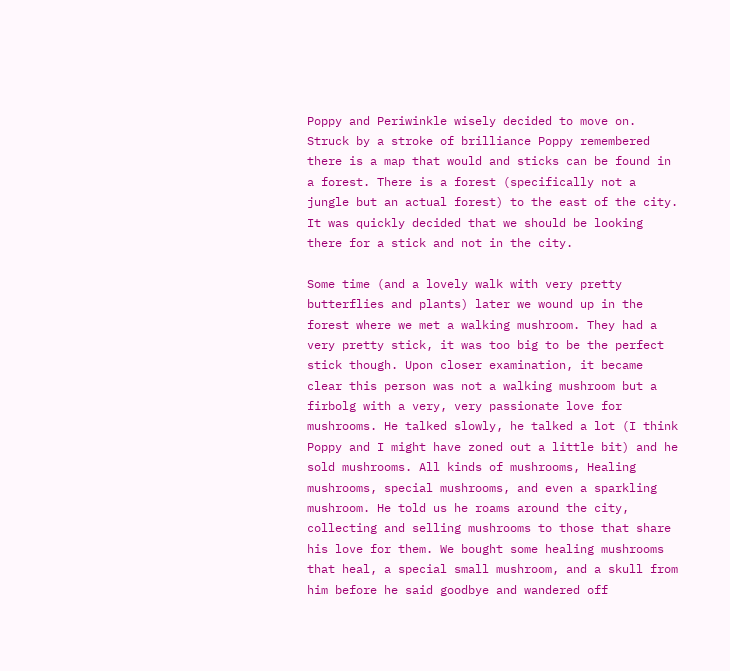Poppy and Periwinkle wisely decided to move on.
Struck by a stroke of brilliance Poppy remembered there is a map that would and sticks can be found in a forest. There is a forest (specifically not a jungle but an actual forest) to the east of the city. It was quickly decided that we should be looking there for a stick and not in the city.

Some time (and a lovely walk with very pretty butterflies and plants) later we wound up in the forest where we met a walking mushroom. They had a very pretty stick, it was too big to be the perfect stick though. Upon closer examination, it became clear this person was not a walking mushroom but a firbolg with a very, very passionate love for mushrooms. He talked slowly, he talked a lot (I think Poppy and I might have zoned out a little bit) and he sold mushrooms. All kinds of mushrooms, Healing mushrooms, special mushrooms, and even a sparkling mushroom. He told us he roams around the city, collecting and selling mushrooms to those that share his love for them. We bought some healing mushrooms that heal, a special small mushroom, and a skull from him before he said goodbye and wandered off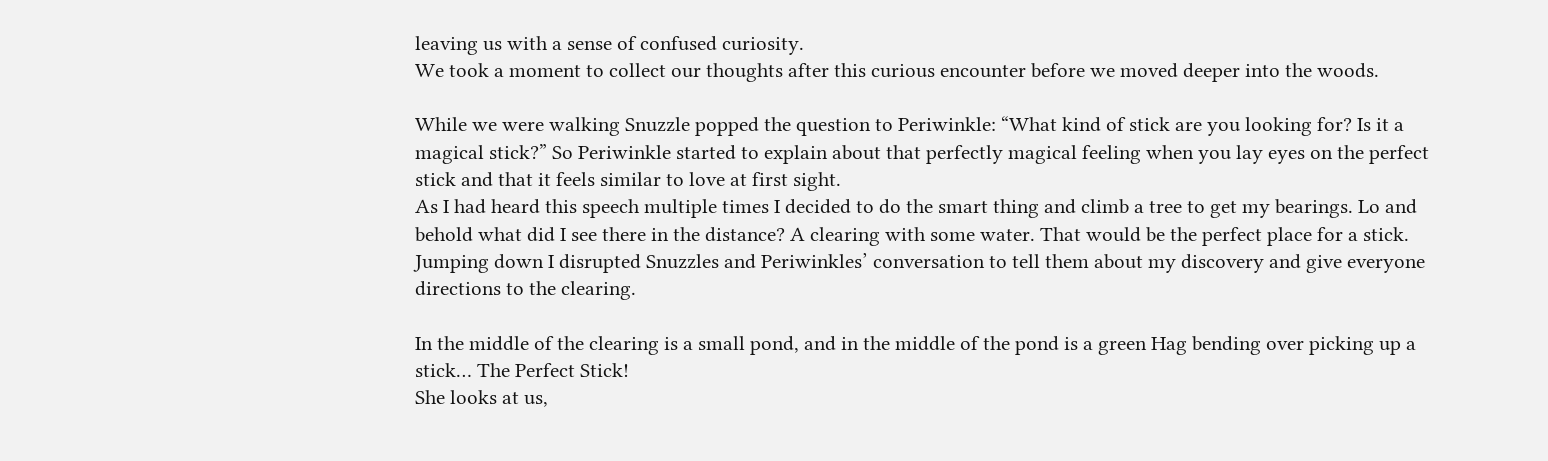leaving us with a sense of confused curiosity.
We took a moment to collect our thoughts after this curious encounter before we moved deeper into the woods.

While we were walking Snuzzle popped the question to Periwinkle: “What kind of stick are you looking for? Is it a magical stick?” So Periwinkle started to explain about that perfectly magical feeling when you lay eyes on the perfect stick and that it feels similar to love at first sight.
As I had heard this speech multiple times I decided to do the smart thing and climb a tree to get my bearings. Lo and behold what did I see there in the distance? A clearing with some water. That would be the perfect place for a stick. Jumping down I disrupted Snuzzles and Periwinkles’ conversation to tell them about my discovery and give everyone directions to the clearing.

In the middle of the clearing is a small pond, and in the middle of the pond is a green Hag bending over picking up a stick… The Perfect Stick!
She looks at us,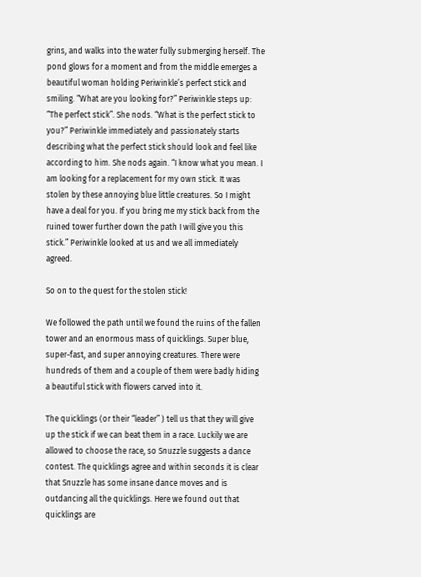grins, and walks into the water fully submerging herself. The pond glows for a moment and from the middle emerges a beautiful woman holding Periwinkle’s perfect stick and smiling. “What are you looking for?” Periwinkle steps up: “The perfect stick”. She nods. “What is the perfect stick to you?” Periwinkle immediately and passionately starts describing what the perfect stick should look and feel like according to him. She nods again. “I know what you mean. I am looking for a replacement for my own stick. It was stolen by these annoying blue little creatures. So I might have a deal for you. If you bring me my stick back from the ruined tower further down the path I will give you this stick.” Periwinkle looked at us and we all immediately agreed.

So on to the quest for the stolen stick!

We followed the path until we found the ruins of the fallen tower and an enormous mass of quicklings. Super blue, super-fast, and super annoying creatures. There were hundreds of them and a couple of them were badly hiding a beautiful stick with flowers carved into it.

The quicklings (or their “leader” ) tell us that they will give up the stick if we can beat them in a race. Luckily we are allowed to choose the race, so Snuzzle suggests a dance contest. The quicklings agree and within seconds it is clear that Snuzzle has some insane dance moves and is outdancing all the quicklings. Here we found out that quicklings are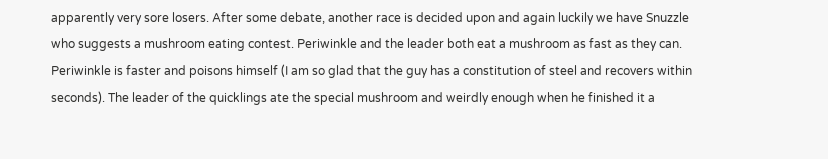apparently very sore losers. After some debate, another race is decided upon and again luckily we have Snuzzle who suggests a mushroom eating contest. Periwinkle and the leader both eat a mushroom as fast as they can. Periwinkle is faster and poisons himself (I am so glad that the guy has a constitution of steel and recovers within seconds). The leader of the quicklings ate the special mushroom and weirdly enough when he finished it a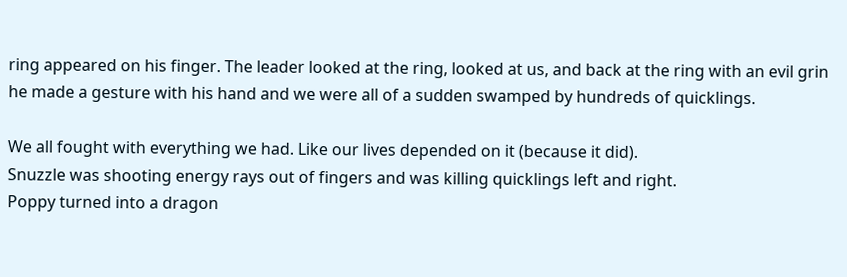ring appeared on his finger. The leader looked at the ring, looked at us, and back at the ring with an evil grin he made a gesture with his hand and we were all of a sudden swamped by hundreds of quicklings.

We all fought with everything we had. Like our lives depended on it (because it did).
Snuzzle was shooting energy rays out of fingers and was killing quicklings left and right.
Poppy turned into a dragon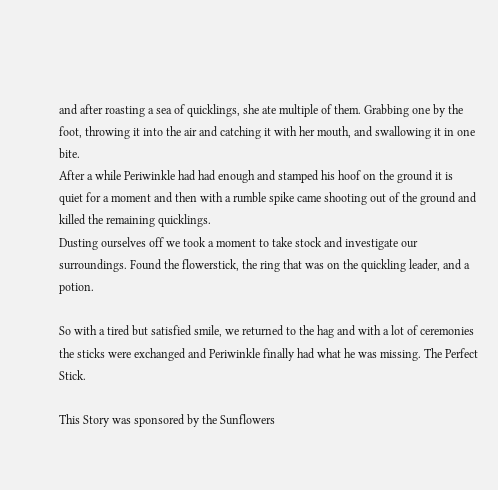and after roasting a sea of quicklings, she ate multiple of them. Grabbing one by the foot, throwing it into the air and catching it with her mouth, and swallowing it in one bite.
After a while Periwinkle had had enough and stamped his hoof on the ground it is quiet for a moment and then with a rumble spike came shooting out of the ground and killed the remaining quicklings.
Dusting ourselves off we took a moment to take stock and investigate our surroundings. Found the flowerstick, the ring that was on the quickling leader, and a potion.

So with a tired but satisfied smile, we returned to the hag and with a lot of ceremonies the sticks were exchanged and Periwinkle finally had what he was missing. The Perfect Stick.

This Story was sponsored by the Sunflowers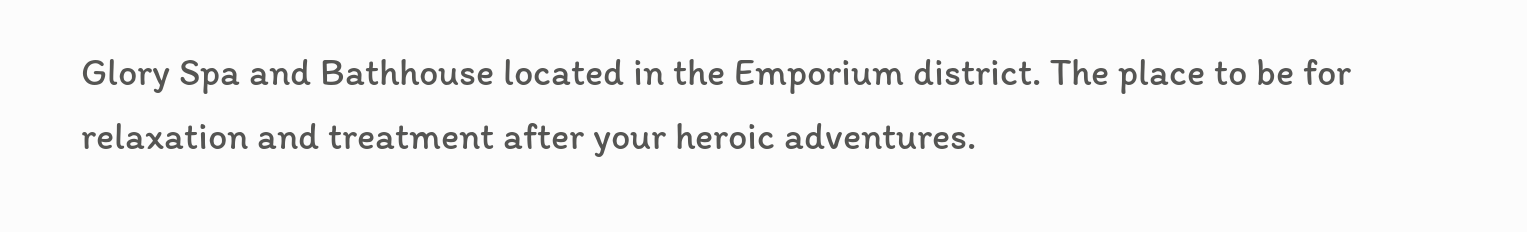Glory Spa and Bathhouse located in the Emporium district. The place to be for relaxation and treatment after your heroic adventures.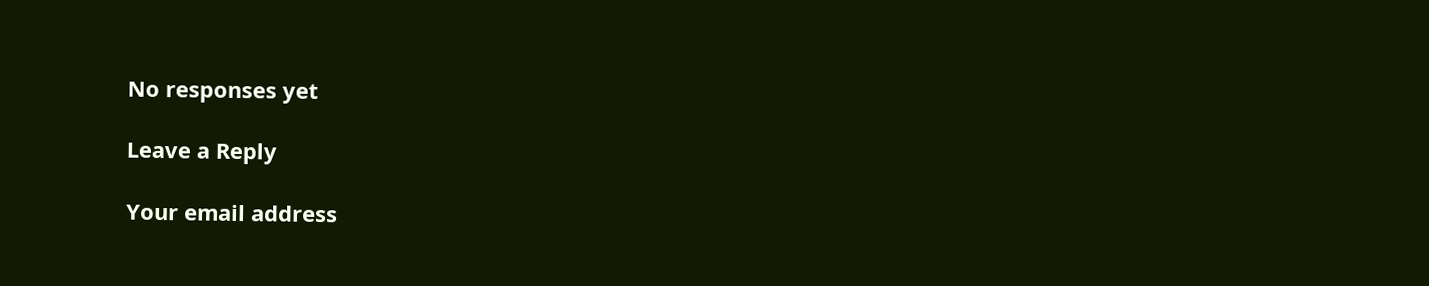No responses yet

Leave a Reply

Your email address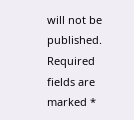will not be published. Required fields are marked *